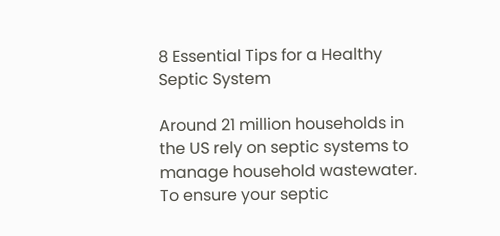8 Essential Tips for a Healthy Septic System

Around 21 million households in the US rely on septic systems to manage household wastewater. To ensure your septic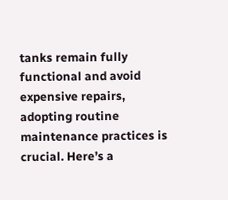tanks remain fully functional and avoid expensive repairs, adopting routine maintenance practices is crucial. Here’s a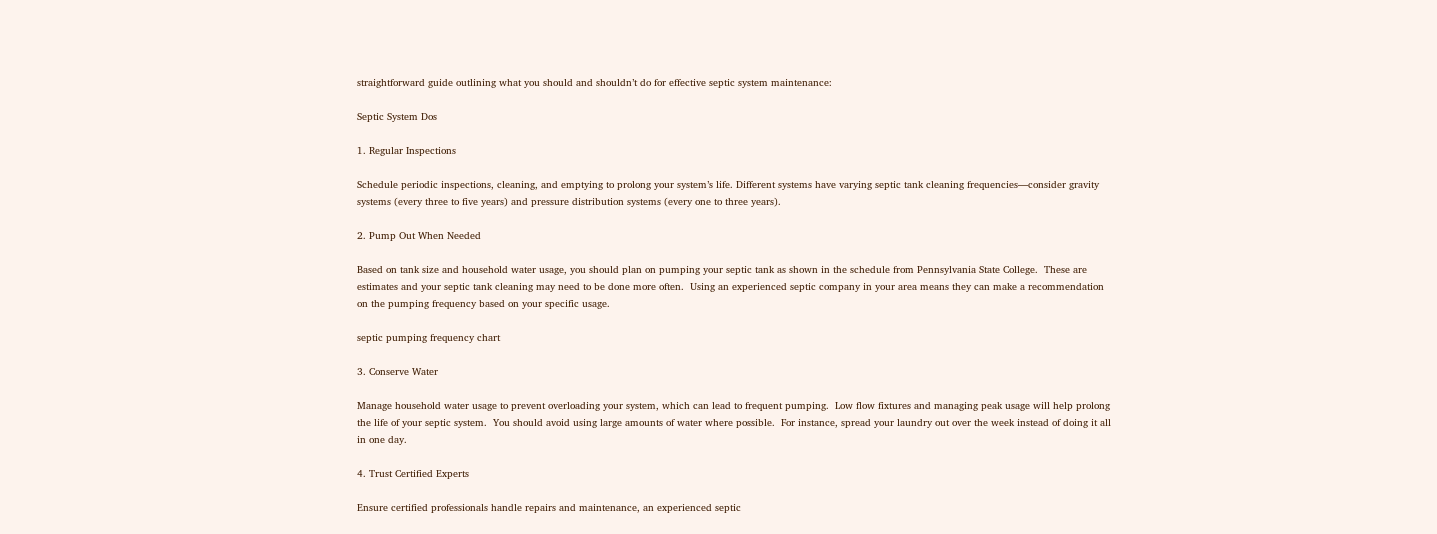straightforward guide outlining what you should and shouldn’t do for effective septic system maintenance:

Septic System Dos

1. Regular Inspections

Schedule periodic inspections, cleaning, and emptying to prolong your system’s life. Different systems have varying septic tank cleaning frequencies—consider gravity systems (every three to five years) and pressure distribution systems (every one to three years).

2. Pump Out When Needed

Based on tank size and household water usage, you should plan on pumping your septic tank as shown in the schedule from Pennsylvania State College.  These are estimates and your septic tank cleaning may need to be done more often.  Using an experienced septic company in your area means they can make a recommendation on the pumping frequency based on your specific usage.

septic pumping frequency chart

3. Conserve Water

Manage household water usage to prevent overloading your system, which can lead to frequent pumping.  Low flow fixtures and managing peak usage will help prolong the life of your septic system.  You should avoid using large amounts of water where possible.  For instance, spread your laundry out over the week instead of doing it all in one day.

4. Trust Certified Experts

Ensure certified professionals handle repairs and maintenance, an experienced septic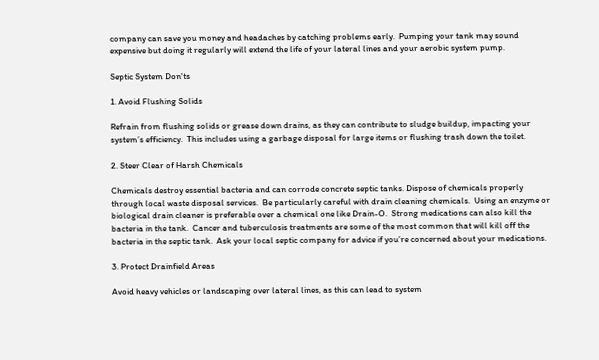company can save you money and headaches by catching problems early.  Pumping your tank may sound expensive but doing it regularly will extend the life of your lateral lines and your aerobic system pump.

Septic System Don'ts

1. Avoid Flushing Solids

Refrain from flushing solids or grease down drains, as they can contribute to sludge buildup, impacting your system’s efficiency.  This includes using a garbage disposal for large items or flushing trash down the toilet.

2. Steer Clear of Harsh Chemicals

Chemicals destroy essential bacteria and can corrode concrete septic tanks. Dispose of chemicals properly through local waste disposal services.  Be particularly careful with drain cleaning chemicals.  Using an enzyme or biological drain cleaner is preferable over a chemical one like Drain-O.  Strong medications can also kill the bacteria in the tank.  Cancer and tuberculosis treatments are some of the most common that will kill off the bacteria in the septic tank.  Ask your local septic company for advice if you’re concerned about your medications.

3. Protect Drainfield Areas

Avoid heavy vehicles or landscaping over lateral lines, as this can lead to system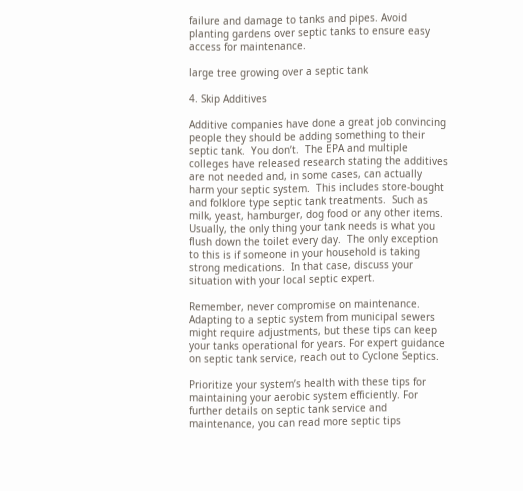failure and damage to tanks and pipes. Avoid planting gardens over septic tanks to ensure easy access for maintenance.

large tree growing over a septic tank

4. Skip Additives

Additive companies have done a great job convincing people they should be adding something to their septic tank.  You don’t.  The EPA and multiple colleges have released research stating the additives are not needed and, in some cases, can actually harm your septic system.  This includes store-bought and folklore type septic tank treatments.  Such as milk, yeast, hamburger, dog food or any other items.  Usually, the only thing your tank needs is what you flush down the toilet every day.  The only exception to this is if someone in your household is taking strong medications.  In that case, discuss your situation with your local septic expert.

Remember, never compromise on maintenance. Adapting to a septic system from municipal sewers might require adjustments, but these tips can keep your tanks operational for years. For expert guidance on septic tank service, reach out to Cyclone Septics.

Prioritize your system’s health with these tips for maintaining your aerobic system efficiently. For further details on septic tank service and maintenance, you can read more septic tips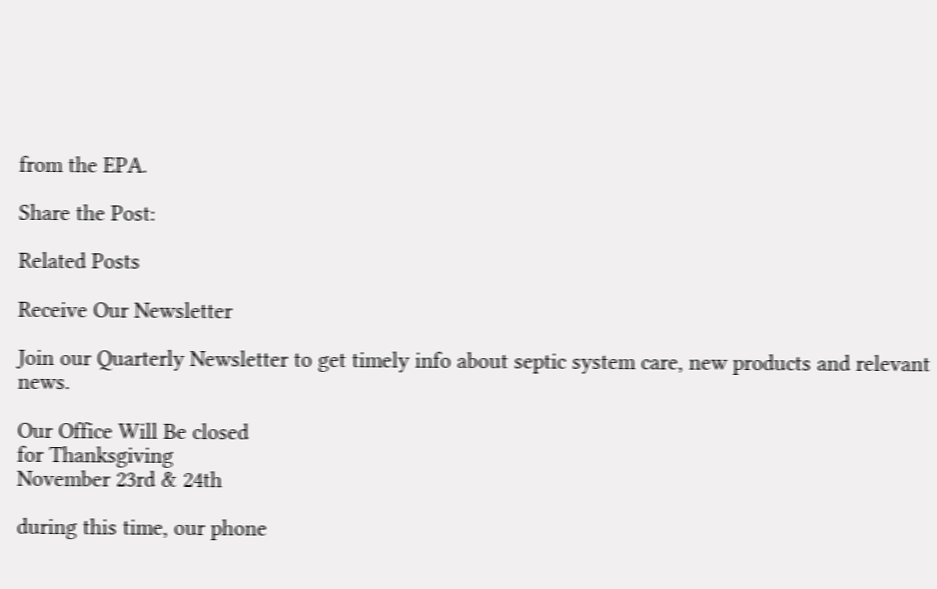from the EPA.

Share the Post:

Related Posts

Receive Our Newsletter

Join our Quarterly Newsletter to get timely info about septic system care, new products and relevant news.

Our Office Will Be closed
for Thanksgiving
November 23rd & 24th

during this time, our phone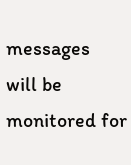messages
will be monitored for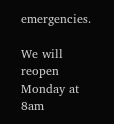emergencies.

We will reopen Monday at 8am